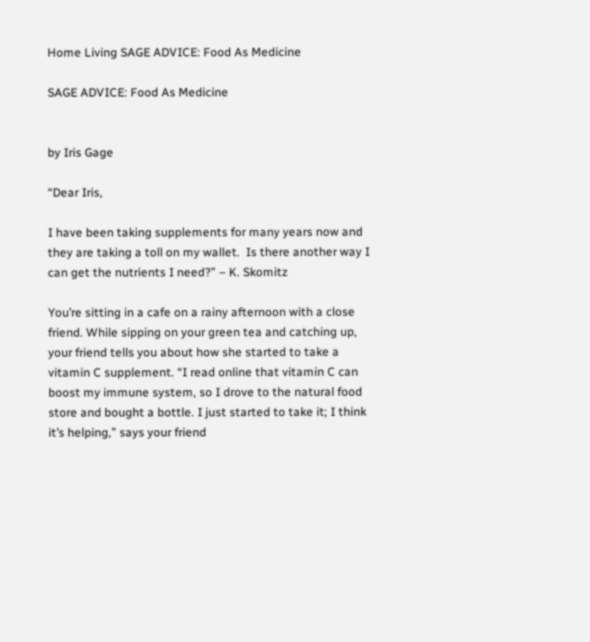Home Living SAGE ADVICE: Food As Medicine

SAGE ADVICE: Food As Medicine


by Iris Gage

“Dear Iris,

I have been taking supplements for many years now and they are taking a toll on my wallet.  Is there another way I can get the nutrients I need?” – K. Skomitz

You’re sitting in a cafe on a rainy afternoon with a close friend. While sipping on your green tea and catching up, your friend tells you about how she started to take a vitamin C supplement. “I read online that vitamin C can boost my immune system, so I drove to the natural food store and bought a bottle. I just started to take it; I think it’s helping,” says your friend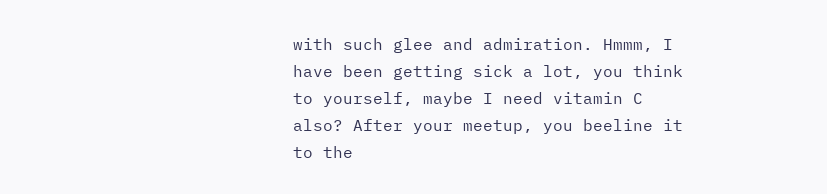with such glee and admiration. Hmmm, I have been getting sick a lot, you think to yourself, maybe I need vitamin C also? After your meetup, you beeline it to the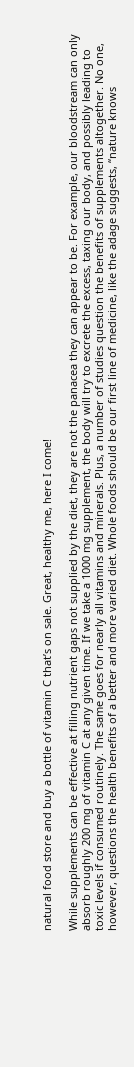natural food store and buy a bottle of vitamin C that’s on sale. Great, healthy me, here I come!

While supplements can be effective at filling nutrient gaps not supplied by the diet, they are not the panacea they can appear to be. For example, our bloodstream can only absorb roughly 200 mg of vitamin C at any given time. If we take a 1000 mg supplement, the body will try to excrete the excess, taxing our body, and possibly leading to toxic levels if consumed routinely. The same goes for nearly all vitamins and minerals. Plus, a number of studies question the benefits of supplements altogether. No one, however, questions the health benefits of a better and more varied diet. Whole foods should be our first line of medicine, like the adage suggests, “nature knows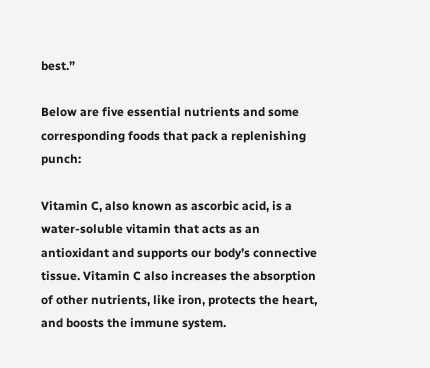best.”

Below are five essential nutrients and some corresponding foods that pack a replenishing punch:

Vitamin C, also known as ascorbic acid, is a water-soluble vitamin that acts as an antioxidant and supports our body’s connective tissue. Vitamin C also increases the absorption of other nutrients, like iron, protects the heart, and boosts the immune system.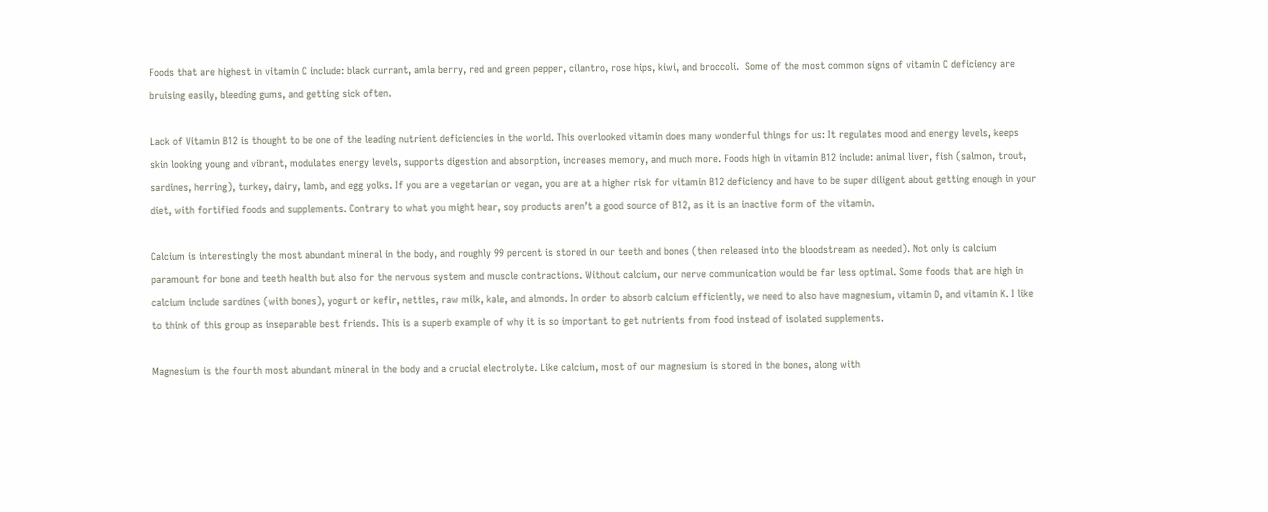Foods that are highest in vitamin C include: black currant, amla berry, red and green pepper, cilantro, rose hips, kiwi, and broccoli.  Some of the most common signs of vitamin C deficiency are bruising easily, bleeding gums, and getting sick often.

Lack of Vitamin B12 is thought to be one of the leading nutrient deficiencies in the world. This overlooked vitamin does many wonderful things for us: It regulates mood and energy levels, keeps skin looking young and vibrant, modulates energy levels, supports digestion and absorption, increases memory, and much more. Foods high in vitamin B12 include: animal liver, fish (salmon, trout, sardines, herring), turkey, dairy, lamb, and egg yolks. If you are a vegetarian or vegan, you are at a higher risk for vitamin B12 deficiency and have to be super diligent about getting enough in your diet, with fortified foods and supplements. Contrary to what you might hear, soy products aren’t a good source of B12, as it is an inactive form of the vitamin.

Calcium is interestingly the most abundant mineral in the body, and roughly 99 percent is stored in our teeth and bones (then released into the bloodstream as needed). Not only is calcium paramount for bone and teeth health but also for the nervous system and muscle contractions. Without calcium, our nerve communication would be far less optimal. Some foods that are high in calcium include sardines (with bones), yogurt or kefir, nettles, raw milk, kale, and almonds. In order to absorb calcium efficiently, we need to also have magnesium, vitamin D, and vitamin K. I like to think of this group as inseparable best friends. This is a superb example of why it is so important to get nutrients from food instead of isolated supplements.

Magnesium is the fourth most abundant mineral in the body and a crucial electrolyte. Like calcium, most of our magnesium is stored in the bones, along with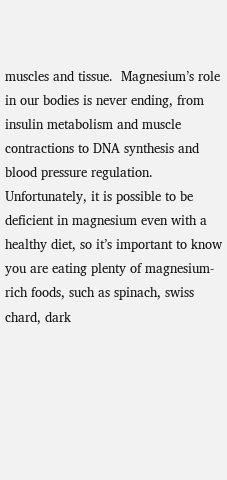muscles and tissue.  Magnesium’s role in our bodies is never ending, from insulin metabolism and muscle contractions to DNA synthesis and blood pressure regulation. Unfortunately, it is possible to be deficient in magnesium even with a healthy diet, so it’s important to know you are eating plenty of magnesium-rich foods, such as spinach, swiss chard, dark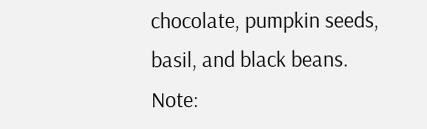chocolate, pumpkin seeds, basil, and black beans. Note: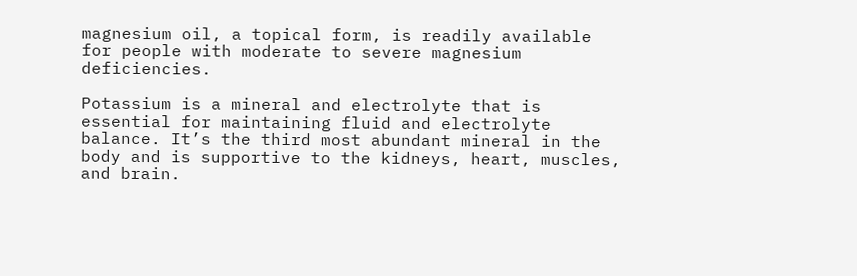magnesium oil, a topical form, is readily available for people with moderate to severe magnesium deficiencies.

Potassium is a mineral and electrolyte that is essential for maintaining fluid and electrolyte balance. It’s the third most abundant mineral in the body and is supportive to the kidneys, heart, muscles, and brain.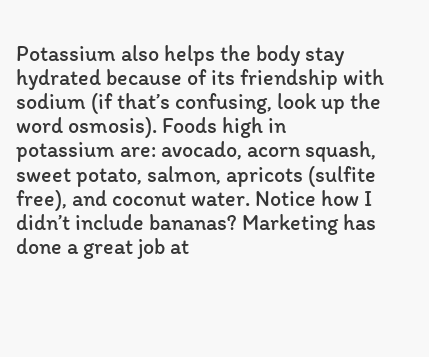Potassium also helps the body stay hydrated because of its friendship with sodium (if that’s confusing, look up the word osmosis). Foods high in potassium are: avocado, acorn squash, sweet potato, salmon, apricots (sulfite free), and coconut water. Notice how I didn’t include bananas? Marketing has done a great job at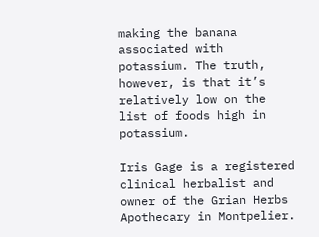making the banana associated with potassium. The truth, however, is that it’s relatively low on the list of foods high in potassium.

Iris Gage is a registered clinical herbalist and owner of the Grian Herbs Apothecary in Montpelier.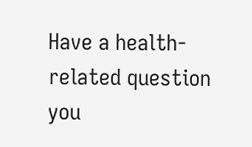Have a health-related question you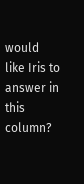would like Iris to answer in this column?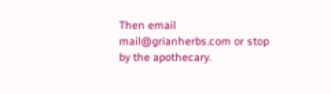Then email mail@grianherbs.com or stop by the apothecary.